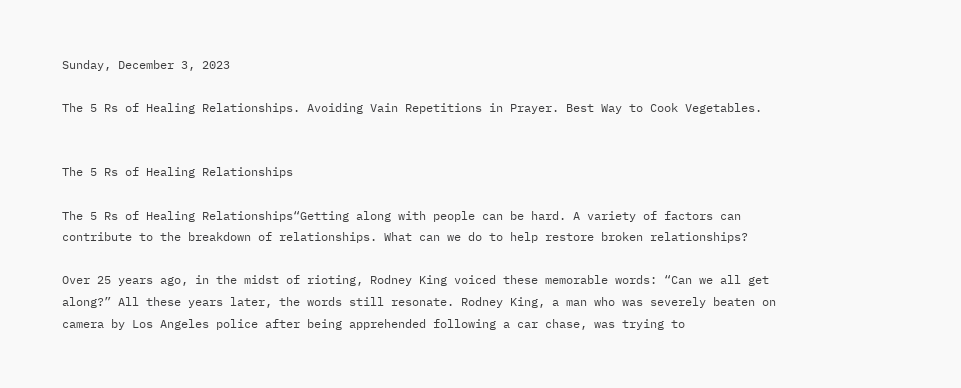Sunday, December 3, 2023

The 5 Rs of Healing Relationships. Avoiding Vain Repetitions in Prayer. Best Way to Cook Vegetables.


The 5 Rs of Healing Relationships

The 5 Rs of Healing Relationships“Getting along with people can be hard. A variety of factors can contribute to the breakdown of relationships. What can we do to help restore broken relationships?

Over 25 years ago, in the midst of rioting, Rodney King voiced these memorable words: “Can we all get along?” All these years later, the words still resonate. Rodney King, a man who was severely beaten on camera by Los Angeles police after being apprehended following a car chase, was trying to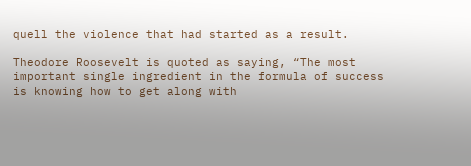quell the violence that had started as a result.

Theodore Roosevelt is quoted as saying, “The most important single ingredient in the formula of success is knowing how to get along with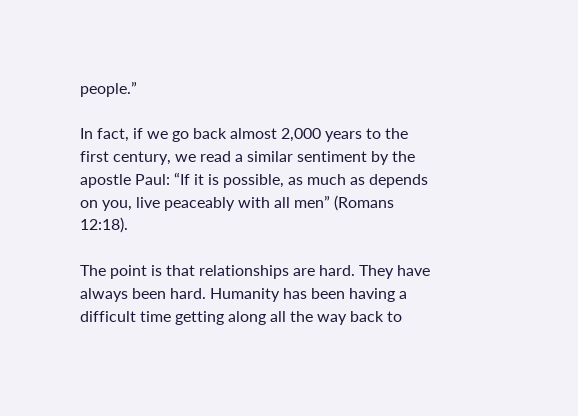people.”

In fact, if we go back almost 2,000 years to the first century, we read a similar sentiment by the apostle Paul: “If it is possible, as much as depends on you, live peaceably with all men” (Romans 12:18).

The point is that relationships are hard. They have always been hard. Humanity has been having a difficult time getting along all the way back to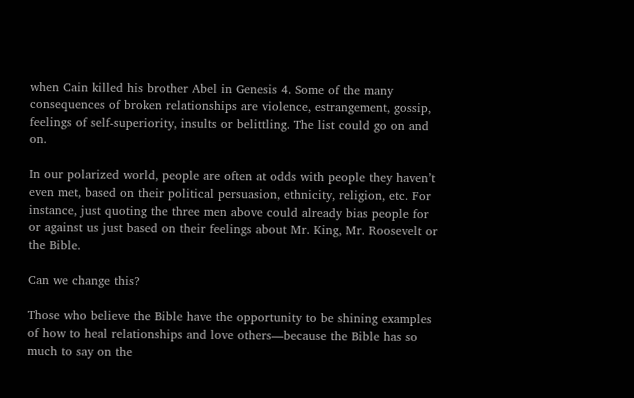when Cain killed his brother Abel in Genesis 4. Some of the many consequences of broken relationships are violence, estrangement, gossip, feelings of self-superiority, insults or belittling. The list could go on and on.

In our polarized world, people are often at odds with people they haven’t even met, based on their political persuasion, ethnicity, religion, etc. For instance, just quoting the three men above could already bias people for or against us just based on their feelings about Mr. King, Mr. Roosevelt or the Bible.

Can we change this?

Those who believe the Bible have the opportunity to be shining examples of how to heal relationships and love others—because the Bible has so much to say on the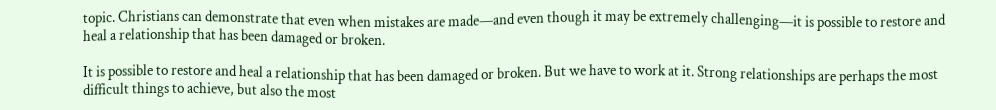topic. Christians can demonstrate that even when mistakes are made—and even though it may be extremely challenging—it is possible to restore and heal a relationship that has been damaged or broken.

It is possible to restore and heal a relationship that has been damaged or broken. But we have to work at it. Strong relationships are perhaps the most difficult things to achieve, but also the most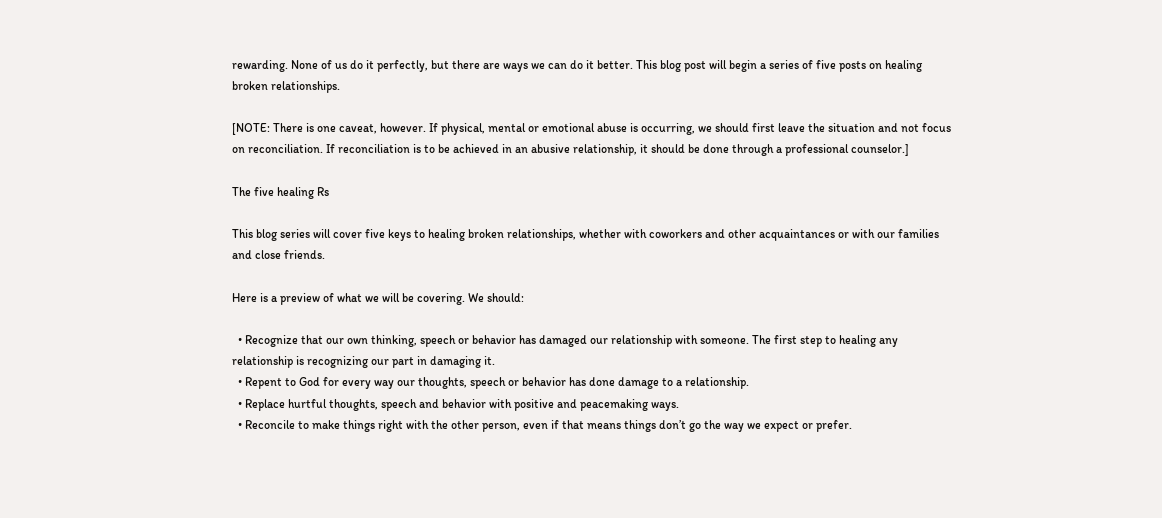rewarding. None of us do it perfectly, but there are ways we can do it better. This blog post will begin a series of five posts on healing broken relationships.

[NOTE: There is one caveat, however. If physical, mental or emotional abuse is occurring, we should first leave the situation and not focus on reconciliation. If reconciliation is to be achieved in an abusive relationship, it should be done through a professional counselor.]

The five healing Rs

This blog series will cover five keys to healing broken relationships, whether with coworkers and other acquaintances or with our families and close friends.

Here is a preview of what we will be covering. We should:

  • Recognize that our own thinking, speech or behavior has damaged our relationship with someone. The first step to healing any relationship is recognizing our part in damaging it.
  • Repent to God for every way our thoughts, speech or behavior has done damage to a relationship.
  • Replace hurtful thoughts, speech and behavior with positive and peacemaking ways.
  • Reconcile to make things right with the other person, even if that means things don’t go the way we expect or prefer.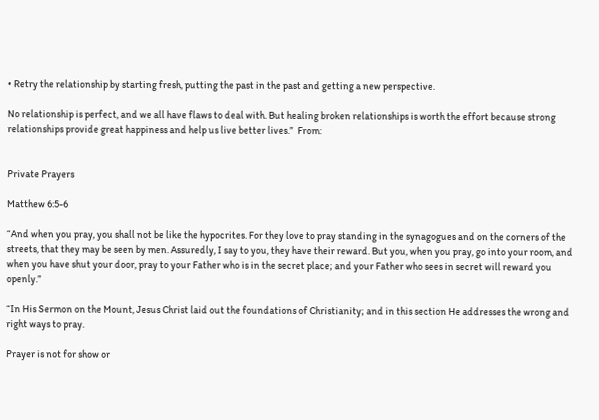• Retry the relationship by starting fresh, putting the past in the past and getting a new perspective.

No relationship is perfect, and we all have flaws to deal with. But healing broken relationships is worth the effort because strong relationships provide great happiness and help us live better lives.”  From:


Private Prayers

Matthew 6:5-6

“And when you pray, you shall not be like the hypocrites. For they love to pray standing in the synagogues and on the corners of the streets, that they may be seen by men. Assuredly, I say to you, they have their reward. But you, when you pray, go into your room, and when you have shut your door, pray to your Father who is in the secret place; and your Father who sees in secret will reward you openly.”

“In His Sermon on the Mount, Jesus Christ laid out the foundations of Christianity; and in this section He addresses the wrong and right ways to pray.

Prayer is not for show or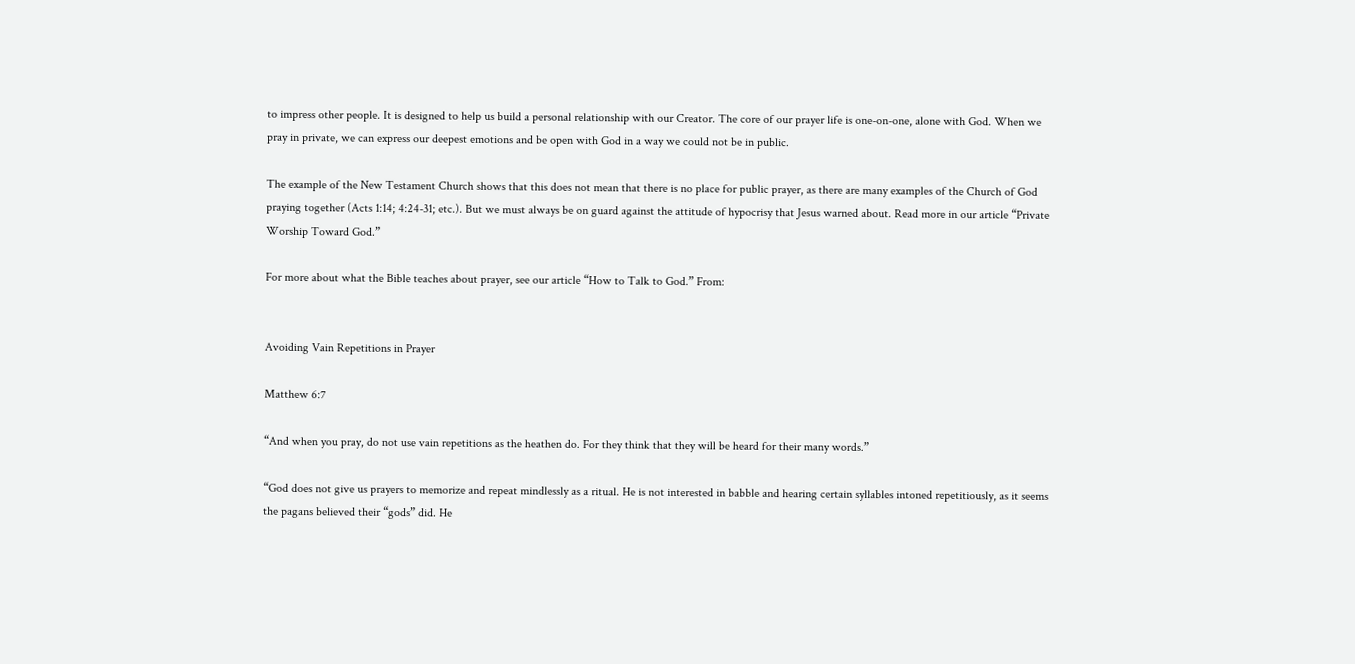to impress other people. It is designed to help us build a personal relationship with our Creator. The core of our prayer life is one-on-one, alone with God. When we pray in private, we can express our deepest emotions and be open with God in a way we could not be in public.

The example of the New Testament Church shows that this does not mean that there is no place for public prayer, as there are many examples of the Church of God praying together (Acts 1:14; 4:24-31; etc.). But we must always be on guard against the attitude of hypocrisy that Jesus warned about. Read more in our article “Private Worship Toward God.”

For more about what the Bible teaches about prayer, see our article “How to Talk to God.” From:


Avoiding Vain Repetitions in Prayer

Matthew 6:7

“And when you pray, do not use vain repetitions as the heathen do. For they think that they will be heard for their many words.”

“God does not give us prayers to memorize and repeat mindlessly as a ritual. He is not interested in babble and hearing certain syllables intoned repetitiously, as it seems the pagans believed their “gods” did. He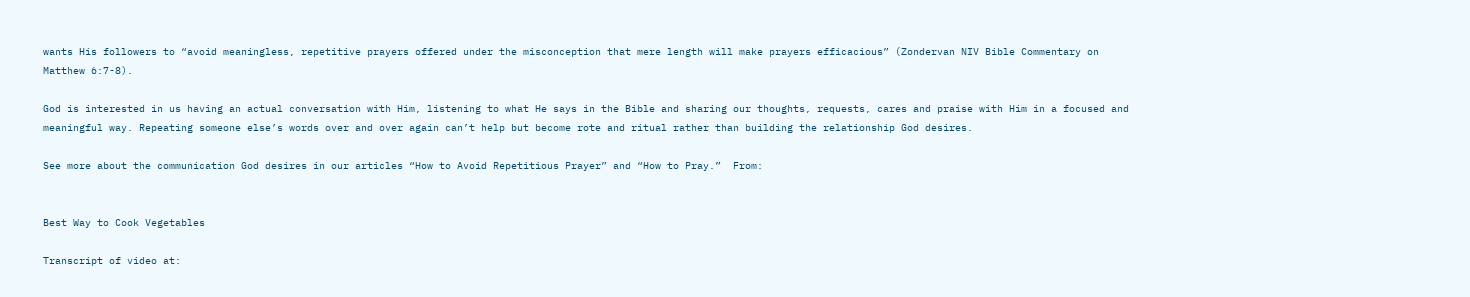wants His followers to “avoid meaningless, repetitive prayers offered under the misconception that mere length will make prayers efficacious” (Zondervan NIV Bible Commentary on Matthew 6:7-8).

God is interested in us having an actual conversation with Him, listening to what He says in the Bible and sharing our thoughts, requests, cares and praise with Him in a focused and meaningful way. Repeating someone else’s words over and over again can’t help but become rote and ritual rather than building the relationship God desires.

See more about the communication God desires in our articles “How to Avoid Repetitious Prayer” and “How to Pray.”  From:


Best Way to Cook Vegetables

Transcript of video at: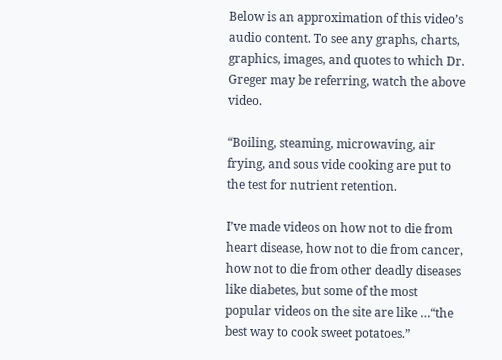Below is an approximation of this video’s audio content. To see any graphs, charts, graphics, images, and quotes to which Dr. Greger may be referring, watch the above video.

“Boiling, steaming, microwaving, air frying, and sous vide cooking are put to the test for nutrient retention.

I’ve made videos on how not to die from heart disease, how not to die from cancer, how not to die from other deadly diseases like diabetes, but some of the most popular videos on the site are like …“the best way to cook sweet potatoes.”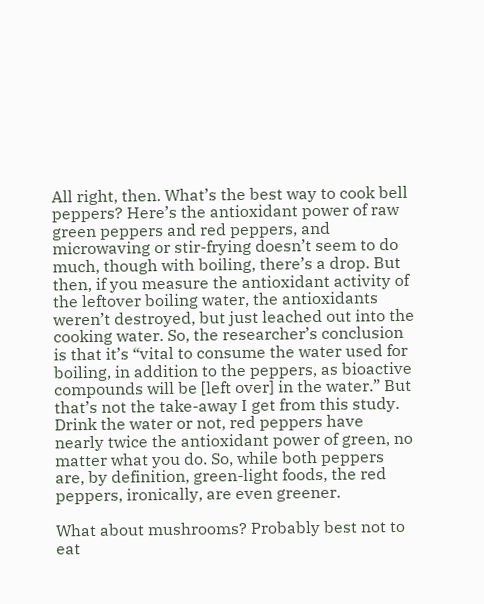All right, then. What’s the best way to cook bell peppers? Here’s the antioxidant power of raw green peppers and red peppers, and microwaving or stir-frying doesn’t seem to do much, though with boiling, there’s a drop. But then, if you measure the antioxidant activity of the leftover boiling water, the antioxidants weren’t destroyed, but just leached out into the cooking water. So, the researcher’s conclusion is that it’s “vital to consume the water used for boiling, in addition to the peppers, as bioactive compounds will be [left over] in the water.” But that’s not the take-away I get from this study. Drink the water or not, red peppers have nearly twice the antioxidant power of green, no matter what you do. So, while both peppers are, by definition, green-light foods, the red peppers, ironically, are even greener.

What about mushrooms? Probably best not to eat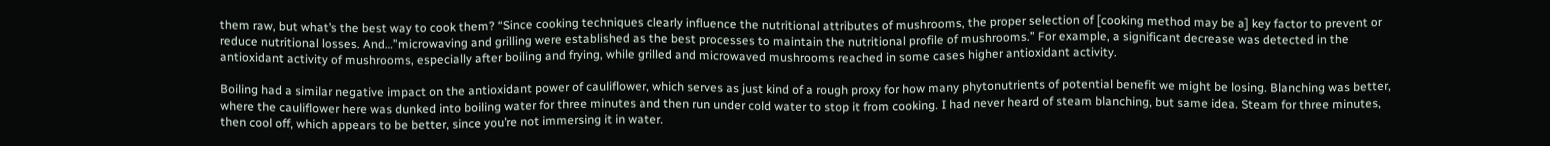them raw, but what’s the best way to cook them? “Since cooking techniques clearly influence the nutritional attributes of mushrooms, the proper selection of [cooking method may be a] key factor to prevent or reduce nutritional losses. And…”microwaving and grilling were established as the best processes to maintain the nutritional profile of mushrooms.” For example, a significant decrease was detected in the antioxidant activity of mushrooms, especially after boiling and frying, while grilled and microwaved mushrooms reached in some cases higher antioxidant activity.

Boiling had a similar negative impact on the antioxidant power of cauliflower, which serves as just kind of a rough proxy for how many phytonutrients of potential benefit we might be losing. Blanching was better, where the cauliflower here was dunked into boiling water for three minutes and then run under cold water to stop it from cooking. I had never heard of steam blanching, but same idea. Steam for three minutes, then cool off, which appears to be better, since you’re not immersing it in water.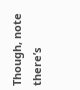Though, note there’s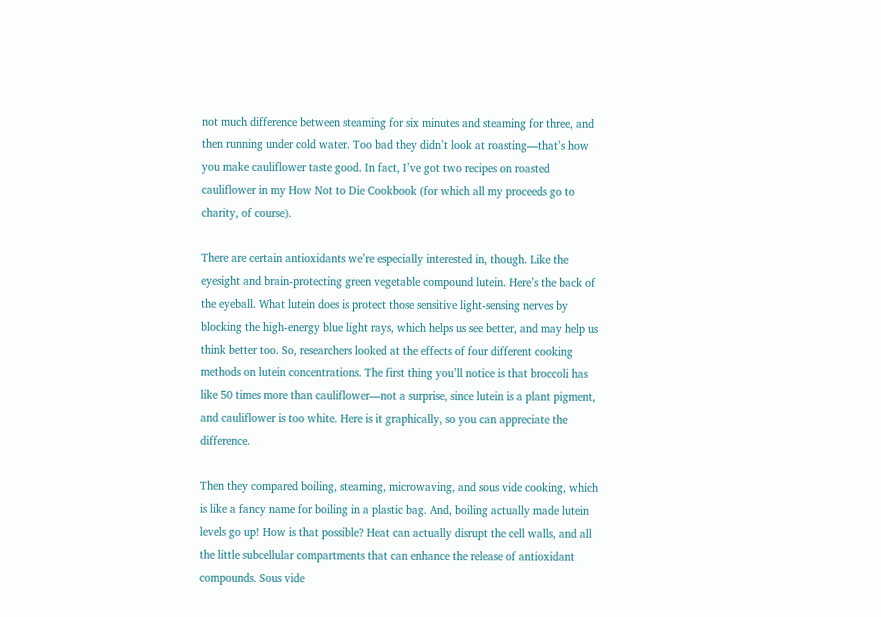not much difference between steaming for six minutes and steaming for three, and then running under cold water. Too bad they didn’t look at roasting—that’s how you make cauliflower taste good. In fact, I’ve got two recipes on roasted cauliflower in my How Not to Die Cookbook (for which all my proceeds go to charity, of course).

There are certain antioxidants we’re especially interested in, though. Like the eyesight and brain-protecting green vegetable compound lutein. Here’s the back of the eyeball. What lutein does is protect those sensitive light-sensing nerves by blocking the high-energy blue light rays, which helps us see better, and may help us think better too. So, researchers looked at the effects of four different cooking methods on lutein concentrations. The first thing you’ll notice is that broccoli has like 50 times more than cauliflower—not a surprise, since lutein is a plant pigment, and cauliflower is too white. Here is it graphically, so you can appreciate the difference.

Then they compared boiling, steaming, microwaving, and sous vide cooking, which is like a fancy name for boiling in a plastic bag. And, boiling actually made lutein levels go up! How is that possible? Heat can actually disrupt the cell walls, and all the little subcellular compartments that can enhance the release of antioxidant compounds. Sous vide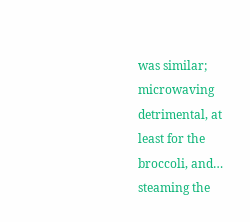was similar; microwaving detrimental, at least for the broccoli, and… steaming the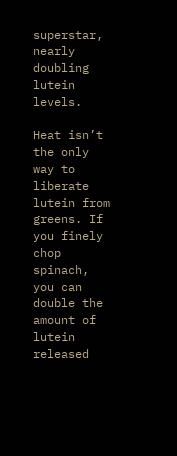superstar, nearly doubling lutein levels.

Heat isn’t the only way to liberate lutein from greens. If you finely chop spinach, you can double the amount of lutein released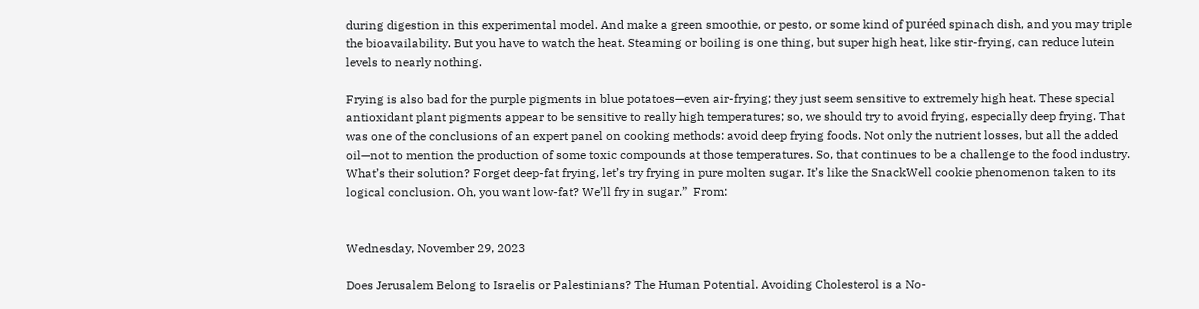during digestion in this experimental model. And make a green smoothie, or pesto, or some kind of puréed spinach dish, and you may triple the bioavailability. But you have to watch the heat. Steaming or boiling is one thing, but super high heat, like stir-frying, can reduce lutein levels to nearly nothing.

Frying is also bad for the purple pigments in blue potatoes—even air-frying; they just seem sensitive to extremely high heat. These special antioxidant plant pigments appear to be sensitive to really high temperatures; so, we should try to avoid frying, especially deep frying. That was one of the conclusions of an expert panel on cooking methods: avoid deep frying foods. Not only the nutrient losses, but all the added oil—not to mention the production of some toxic compounds at those temperatures. So, that continues to be a challenge to the food industry. What’s their solution? Forget deep-fat frying, let’s try frying in pure molten sugar. It’s like the SnackWell cookie phenomenon taken to its logical conclusion. Oh, you want low-fat? We’ll fry in sugar.”  From:


Wednesday, November 29, 2023

Does Jerusalem Belong to Israelis or Palestinians? The Human Potential. Avoiding Cholesterol is a No-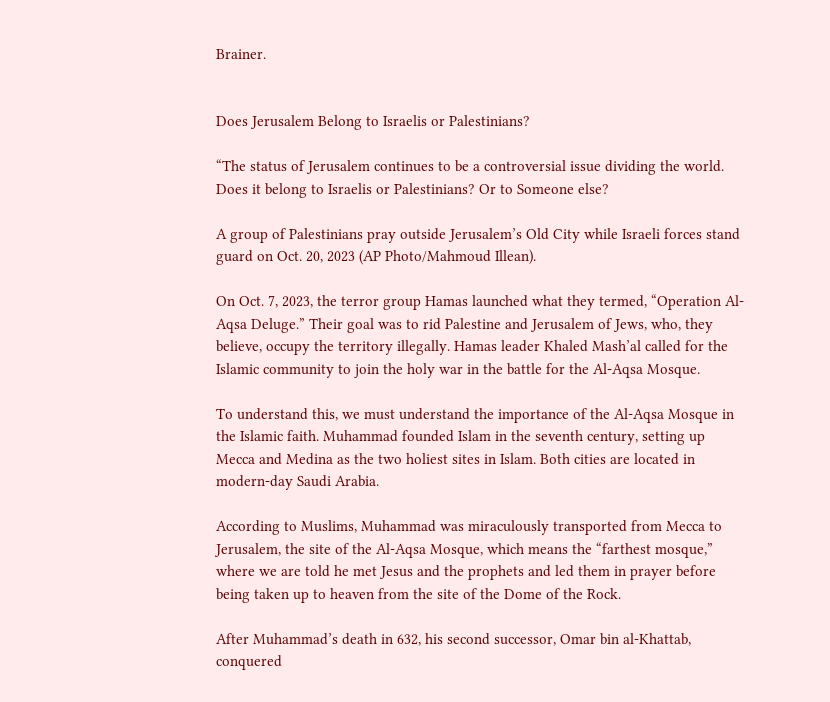Brainer.


Does Jerusalem Belong to Israelis or Palestinians?

“The status of Jerusalem continues to be a controversial issue dividing the world. Does it belong to Israelis or Palestinians? Or to Someone else?

A group of Palestinians pray outside Jerusalem’s Old City while Israeli forces stand guard on Oct. 20, 2023 (AP Photo/Mahmoud Illean).

On Oct. 7, 2023, the terror group Hamas launched what they termed, “Operation Al-Aqsa Deluge.” Their goal was to rid Palestine and Jerusalem of Jews, who, they believe, occupy the territory illegally. Hamas leader Khaled Mash’al called for the Islamic community to join the holy war in the battle for the Al-Aqsa Mosque.

To understand this, we must understand the importance of the Al-Aqsa Mosque in the Islamic faith. Muhammad founded Islam in the seventh century, setting up Mecca and Medina as the two holiest sites in Islam. Both cities are located in modern-day Saudi Arabia.

According to Muslims, Muhammad was miraculously transported from Mecca to Jerusalem, the site of the Al-Aqsa Mosque, which means the “farthest mosque,” where we are told he met Jesus and the prophets and led them in prayer before being taken up to heaven from the site of the Dome of the Rock.

After Muhammad’s death in 632, his second successor, Omar bin al-Khattab, conquered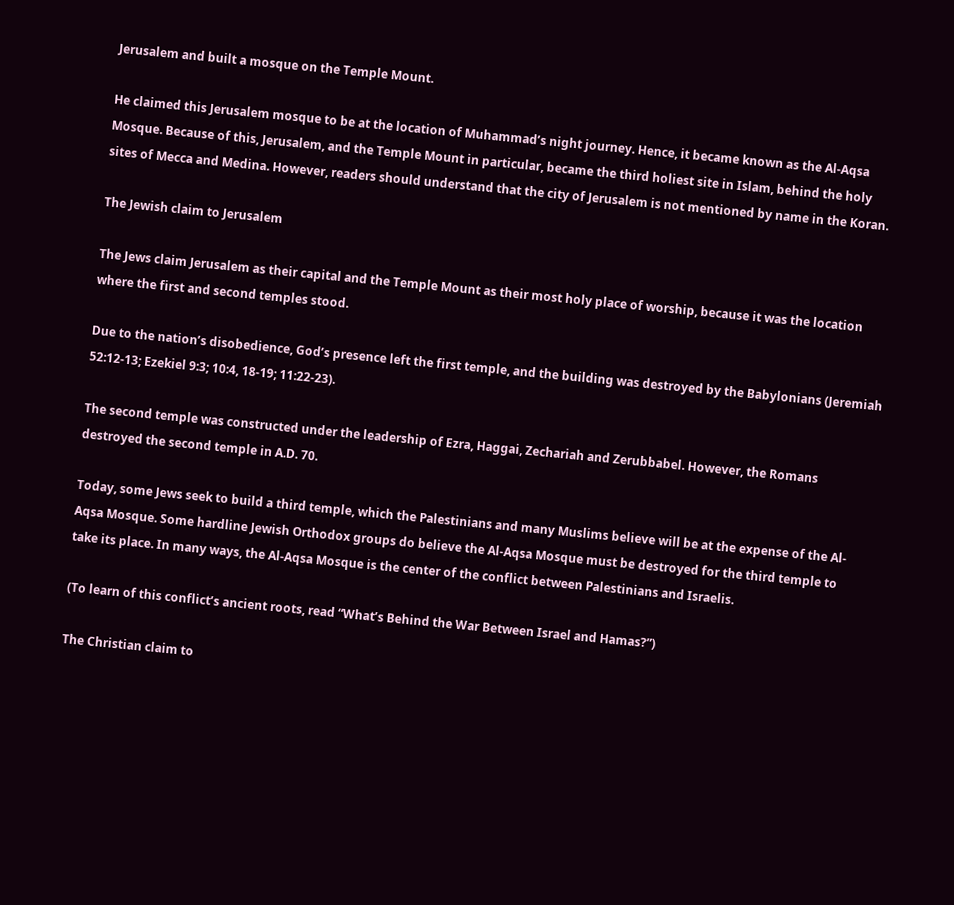Jerusalem and built a mosque on the Temple Mount.

He claimed this Jerusalem mosque to be at the location of Muhammad’s night journey. Hence, it became known as the Al-Aqsa Mosque. Because of this, Jerusalem, and the Temple Mount in particular, became the third holiest site in Islam, behind the holy sites of Mecca and Medina. However, readers should understand that the city of Jerusalem is not mentioned by name in the Koran.

The Jewish claim to Jerusalem

The Jews claim Jerusalem as their capital and the Temple Mount as their most holy place of worship, because it was the location where the first and second temples stood.

Due to the nation’s disobedience, God’s presence left the first temple, and the building was destroyed by the Babylonians (Jeremiah 52:12-13; Ezekiel 9:3; 10:4, 18-19; 11:22-23).

The second temple was constructed under the leadership of Ezra, Haggai, Zechariah and Zerubbabel. However, the Romans destroyed the second temple in A.D. 70.

Today, some Jews seek to build a third temple, which the Palestinians and many Muslims believe will be at the expense of the Al-Aqsa Mosque. Some hardline Jewish Orthodox groups do believe the Al-Aqsa Mosque must be destroyed for the third temple to take its place. In many ways, the Al-Aqsa Mosque is the center of the conflict between Palestinians and Israelis.

(To learn of this conflict’s ancient roots, read “What’s Behind the War Between Israel and Hamas?”)

The Christian claim to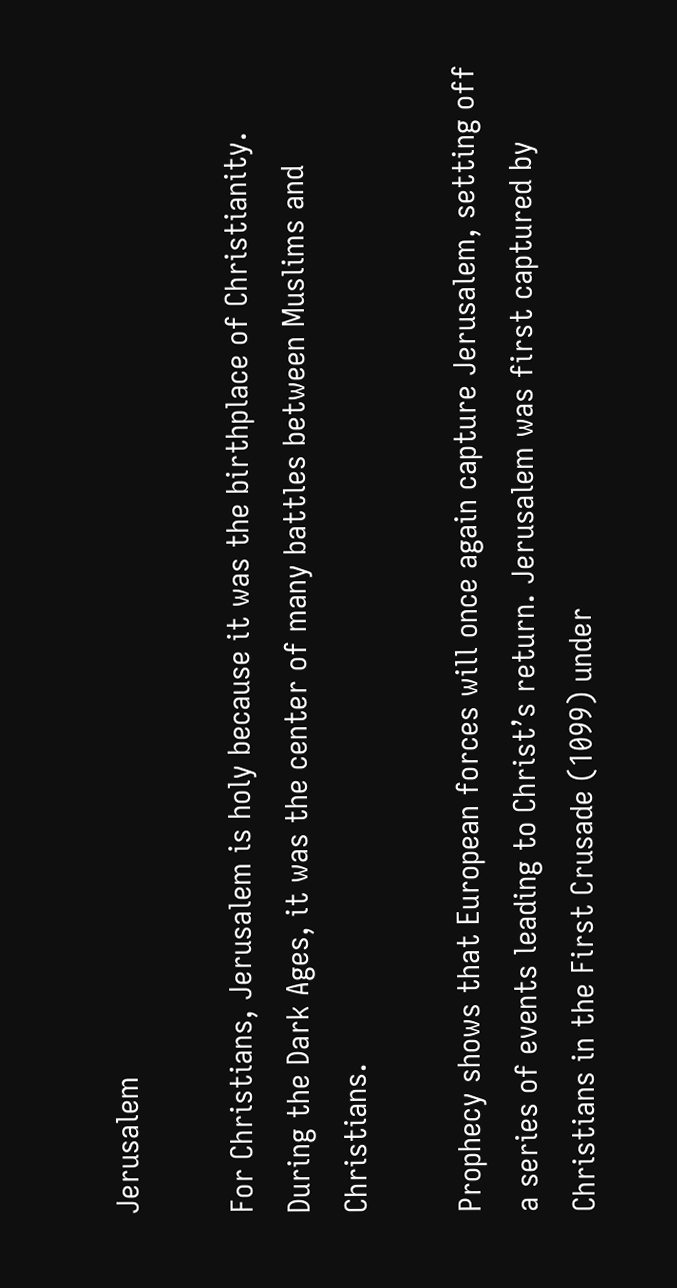Jerusalem

For Christians, Jerusalem is holy because it was the birthplace of Christianity. During the Dark Ages, it was the center of many battles between Muslims and Christians.

Prophecy shows that European forces will once again capture Jerusalem, setting off a series of events leading to Christ’s return. Jerusalem was first captured by Christians in the First Crusade (1099) under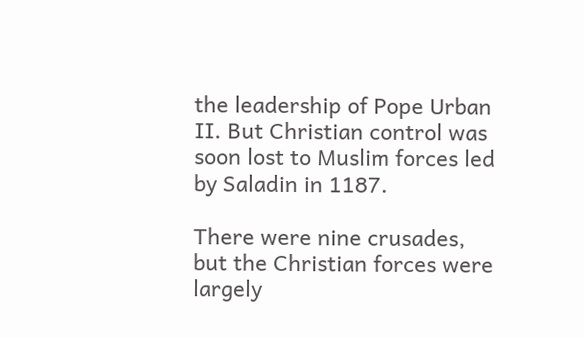the leadership of Pope Urban II. But Christian control was soon lost to Muslim forces led by Saladin in 1187.

There were nine crusades, but the Christian forces were largely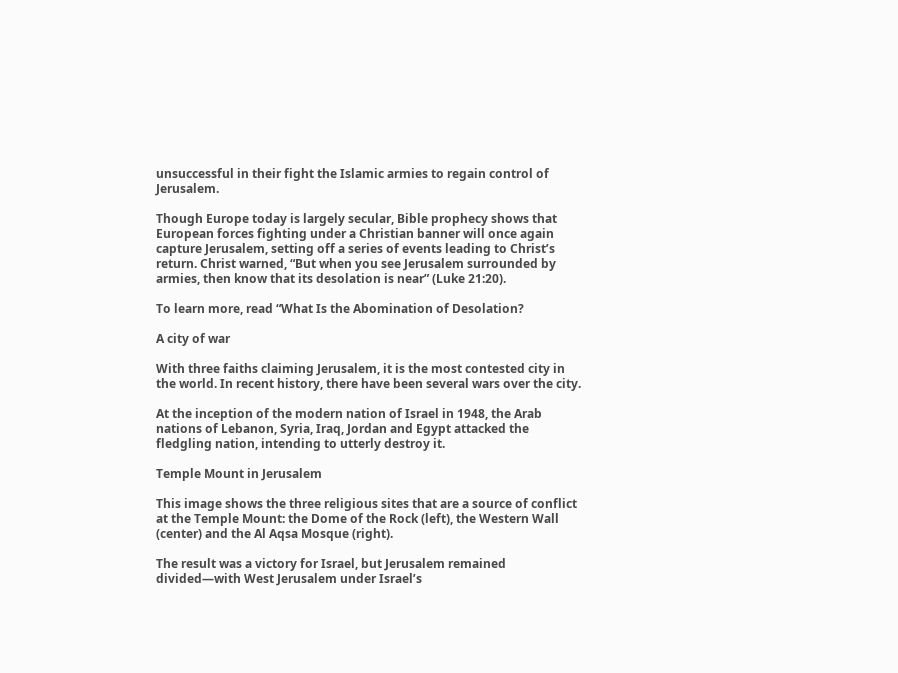unsuccessful in their fight the Islamic armies to regain control of Jerusalem.

Though Europe today is largely secular, Bible prophecy shows that European forces fighting under a Christian banner will once again capture Jerusalem, setting off a series of events leading to Christ’s return. Christ warned, “But when you see Jerusalem surrounded by armies, then know that its desolation is near” (Luke 21:20).

To learn more, read “What Is the Abomination of Desolation?

A city of war

With three faiths claiming Jerusalem, it is the most contested city in the world. In recent history, there have been several wars over the city.

At the inception of the modern nation of Israel in 1948, the Arab nations of Lebanon, Syria, Iraq, Jordan and Egypt attacked the fledgling nation, intending to utterly destroy it.

Temple Mount in Jerusalem

This image shows the three religious sites that are a source of conflict at the Temple Mount: the Dome of the Rock (left), the Western Wall (center) and the Al Aqsa Mosque (right).

The result was a victory for Israel, but Jerusalem remained divided—with West Jerusalem under Israel’s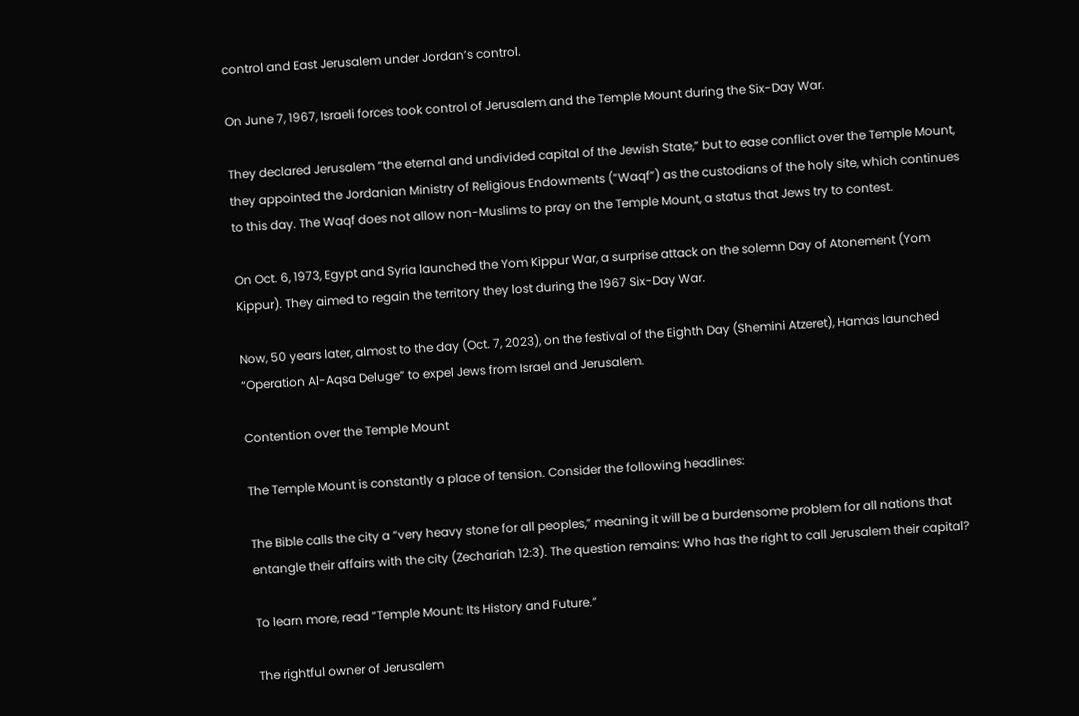control and East Jerusalem under Jordan’s control.

On June 7, 1967, Israeli forces took control of Jerusalem and the Temple Mount during the Six-Day War.

They declared Jerusalem “the eternal and undivided capital of the Jewish State,” but to ease conflict over the Temple Mount, they appointed the Jordanian Ministry of Religious Endowments (“Waqf”) as the custodians of the holy site, which continues to this day. The Waqf does not allow non-Muslims to pray on the Temple Mount, a status that Jews try to contest.

On Oct. 6, 1973, Egypt and Syria launched the Yom Kippur War, a surprise attack on the solemn Day of Atonement (Yom Kippur). They aimed to regain the territory they lost during the 1967 Six-Day War.

Now, 50 years later, almost to the day (Oct. 7, 2023), on the festival of the Eighth Day (Shemini Atzeret), Hamas launched “Operation Al-Aqsa Deluge” to expel Jews from Israel and Jerusalem.

Contention over the Temple Mount

The Temple Mount is constantly a place of tension. Consider the following headlines:

The Bible calls the city a “very heavy stone for all peoples,” meaning it will be a burdensome problem for all nations that entangle their affairs with the city (Zechariah 12:3). The question remains: Who has the right to call Jerusalem their capital?

To learn more, read “Temple Mount: Its History and Future.”

The rightful owner of Jerusalem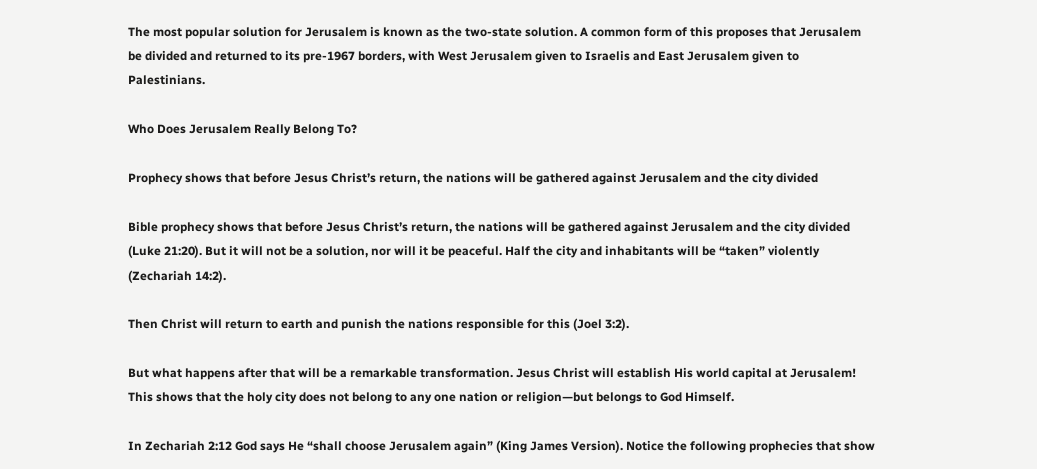The most popular solution for Jerusalem is known as the two-state solution. A common form of this proposes that Jerusalem be divided and returned to its pre-1967 borders, with West Jerusalem given to Israelis and East Jerusalem given to Palestinians.

Who Does Jerusalem Really Belong To?

Prophecy shows that before Jesus Christ’s return, the nations will be gathered against Jerusalem and the city divided

Bible prophecy shows that before Jesus Christ’s return, the nations will be gathered against Jerusalem and the city divided (Luke 21:20). But it will not be a solution, nor will it be peaceful. Half the city and inhabitants will be “taken” violently (Zechariah 14:2).

Then Christ will return to earth and punish the nations responsible for this (Joel 3:2).

But what happens after that will be a remarkable transformation. Jesus Christ will establish His world capital at Jerusalem! This shows that the holy city does not belong to any one nation or religion—but belongs to God Himself.

In Zechariah 2:12 God says He “shall choose Jerusalem again” (King James Version). Notice the following prophecies that show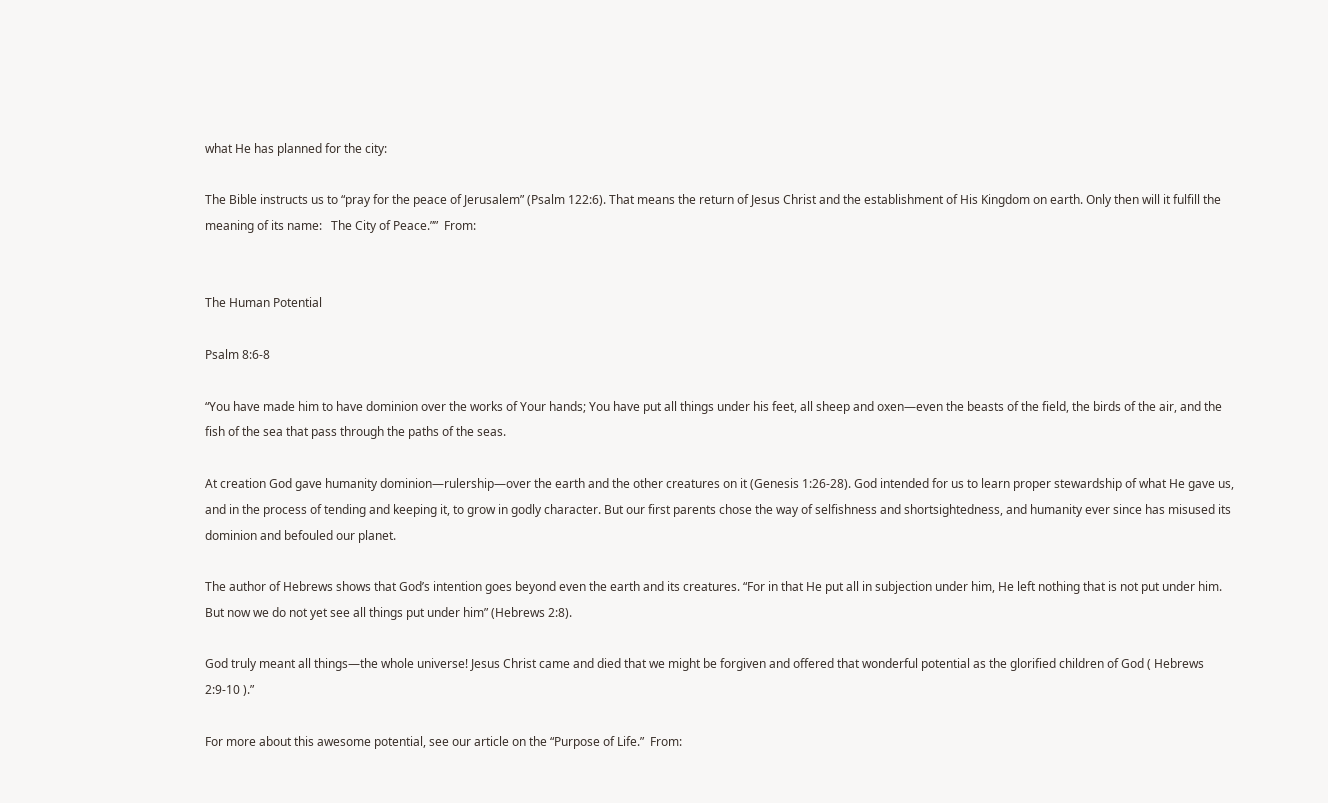what He has planned for the city:

The Bible instructs us to “pray for the peace of Jerusalem” (Psalm 122:6). That means the return of Jesus Christ and the establishment of His Kingdom on earth. Only then will it fulfill the meaning of its name:   The City of Peace.””  From:


The Human Potential

Psalm 8:6-8

“You have made him to have dominion over the works of Your hands; You have put all things under his feet, all sheep and oxen—even the beasts of the field, the birds of the air, and the fish of the sea that pass through the paths of the seas.

At creation God gave humanity dominion—rulership—over the earth and the other creatures on it (Genesis 1:26-28). God intended for us to learn proper stewardship of what He gave us, and in the process of tending and keeping it, to grow in godly character. But our first parents chose the way of selfishness and shortsightedness, and humanity ever since has misused its dominion and befouled our planet.

The author of Hebrews shows that God’s intention goes beyond even the earth and its creatures. “For in that He put all in subjection under him, He left nothing that is not put under him. But now we do not yet see all things put under him” (Hebrews 2:8).

God truly meant all things—the whole universe! Jesus Christ came and died that we might be forgiven and offered that wonderful potential as the glorified children of God ( Hebrews 2:9-10 ).”

For more about this awesome potential, see our article on the “Purpose of Life.”  From: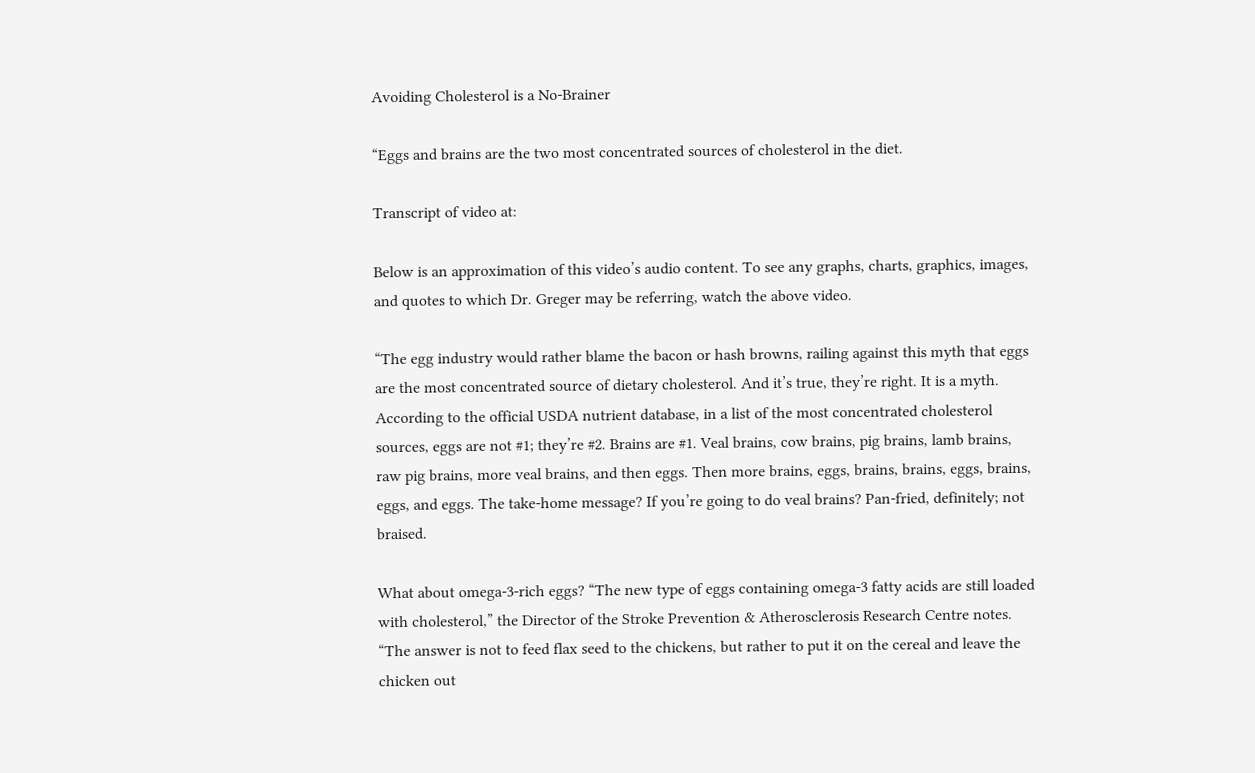Avoiding Cholesterol is a No-Brainer

“Eggs and brains are the two most concentrated sources of cholesterol in the diet.

Transcript of video at:

Below is an approximation of this video’s audio content. To see any graphs, charts, graphics, images, and quotes to which Dr. Greger may be referring, watch the above video.

“The egg industry would rather blame the bacon or hash browns, railing against this myth that eggs are the most concentrated source of dietary cholesterol. And it’s true, they’re right. It is a myth. According to the official USDA nutrient database, in a list of the most concentrated cholesterol sources, eggs are not #1; they’re #2. Brains are #1. Veal brains, cow brains, pig brains, lamb brains, raw pig brains, more veal brains, and then eggs. Then more brains, eggs, brains, brains, eggs, brains, eggs, and eggs. The take-home message? If you’re going to do veal brains? Pan-fried, definitely; not braised.

What about omega-3-rich eggs? “The new type of eggs containing omega-3 fatty acids are still loaded with cholesterol,” the Director of the Stroke Prevention & Atherosclerosis Research Centre notes. “The answer is not to feed flax seed to the chickens, but rather to put it on the cereal and leave the chicken out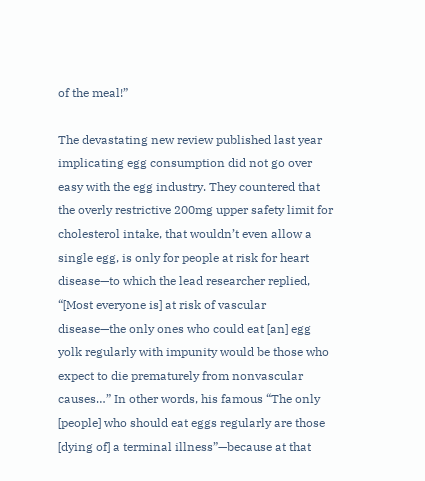of the meal!”

The devastating new review published last year implicating egg consumption did not go over easy with the egg industry. They countered that the overly restrictive 200mg upper safety limit for cholesterol intake, that wouldn’t even allow a single egg, is only for people at risk for heart disease—to which the lead researcher replied, “[Most everyone is] at risk of vascular disease—the only ones who could eat [an] egg yolk regularly with impunity would be those who expect to die prematurely from nonvascular causes…” In other words, his famous “The only [people] who should eat eggs regularly are those [dying of] a terminal illness”—because at that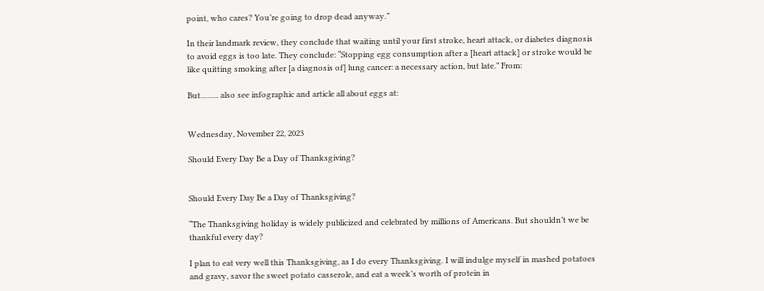point, who cares? You’re going to drop dead anyway.”

In their landmark review, they conclude that waiting until your first stroke, heart attack, or diabetes diagnosis to avoid eggs is too late. They conclude: “Stopping egg consumption after a [heart attack] or stroke would be like quitting smoking after [a diagnosis of] lung cancer: a necessary action, but late.” From:

But…….. also see infographic and article all about eggs at:


Wednesday, November 22, 2023

Should Every Day Be a Day of Thanksgiving?


Should Every Day Be a Day of Thanksgiving?

“The Thanksgiving holiday is widely publicized and celebrated by millions of Americans. But shouldn’t we be thankful every day?

I plan to eat very well this Thanksgiving, as I do every Thanksgiving. I will indulge myself in mashed potatoes and gravy, savor the sweet potato casserole, and eat a week’s worth of protein in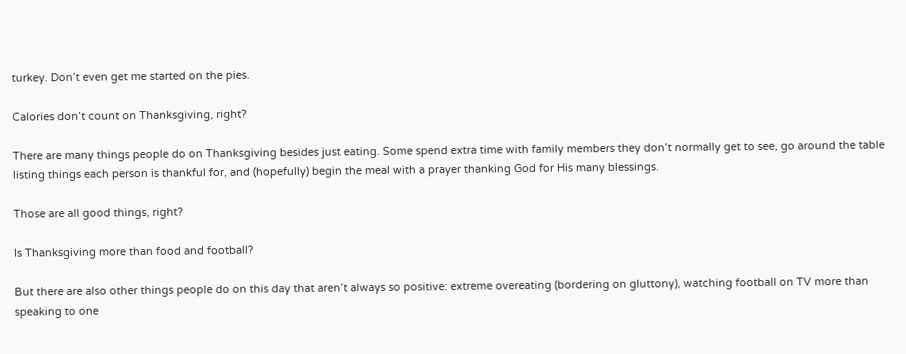turkey. Don’t even get me started on the pies.

Calories don’t count on Thanksgiving, right?

There are many things people do on Thanksgiving besides just eating. Some spend extra time with family members they don’t normally get to see, go around the table listing things each person is thankful for, and (hopefully) begin the meal with a prayer thanking God for His many blessings.

Those are all good things, right?

Is Thanksgiving more than food and football?

But there are also other things people do on this day that aren’t always so positive: extreme overeating (bordering on gluttony), watching football on TV more than speaking to one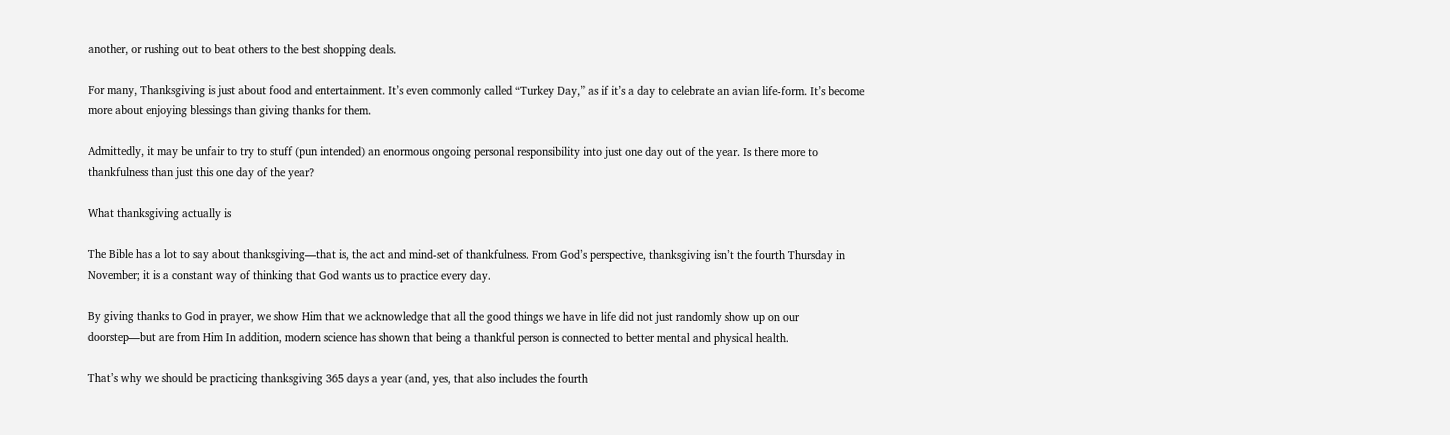another, or rushing out to beat others to the best shopping deals.

For many, Thanksgiving is just about food and entertainment. It’s even commonly called “Turkey Day,” as if it’s a day to celebrate an avian life-form. It’s become more about enjoying blessings than giving thanks for them.

Admittedly, it may be unfair to try to stuff (pun intended) an enormous ongoing personal responsibility into just one day out of the year. Is there more to thankfulness than just this one day of the year?

What thanksgiving actually is

The Bible has a lot to say about thanksgiving—that is, the act and mind-set of thankfulness. From God’s perspective, thanksgiving isn’t the fourth Thursday in November; it is a constant way of thinking that God wants us to practice every day.

By giving thanks to God in prayer, we show Him that we acknowledge that all the good things we have in life did not just randomly show up on our doorstep—but are from Him In addition, modern science has shown that being a thankful person is connected to better mental and physical health.

That’s why we should be practicing thanksgiving 365 days a year (and, yes, that also includes the fourth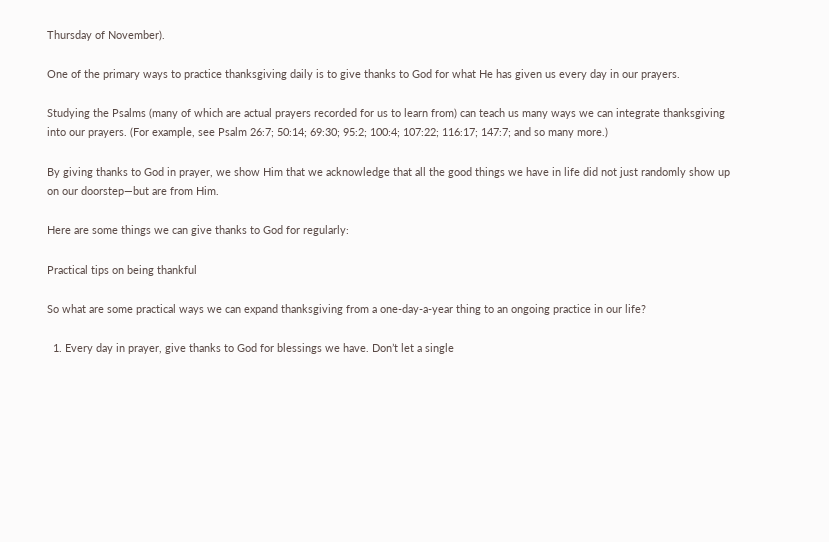Thursday of November).

One of the primary ways to practice thanksgiving daily is to give thanks to God for what He has given us every day in our prayers.

Studying the Psalms (many of which are actual prayers recorded for us to learn from) can teach us many ways we can integrate thanksgiving into our prayers. (For example, see Psalm 26:7; 50:14; 69:30; 95:2; 100:4; 107:22; 116:17; 147:7; and so many more.)

By giving thanks to God in prayer, we show Him that we acknowledge that all the good things we have in life did not just randomly show up on our doorstep—but are from Him.

Here are some things we can give thanks to God for regularly:

Practical tips on being thankful

So what are some practical ways we can expand thanksgiving from a one-day-a-year thing to an ongoing practice in our life?

  1. Every day in prayer, give thanks to God for blessings we have. Don’t let a single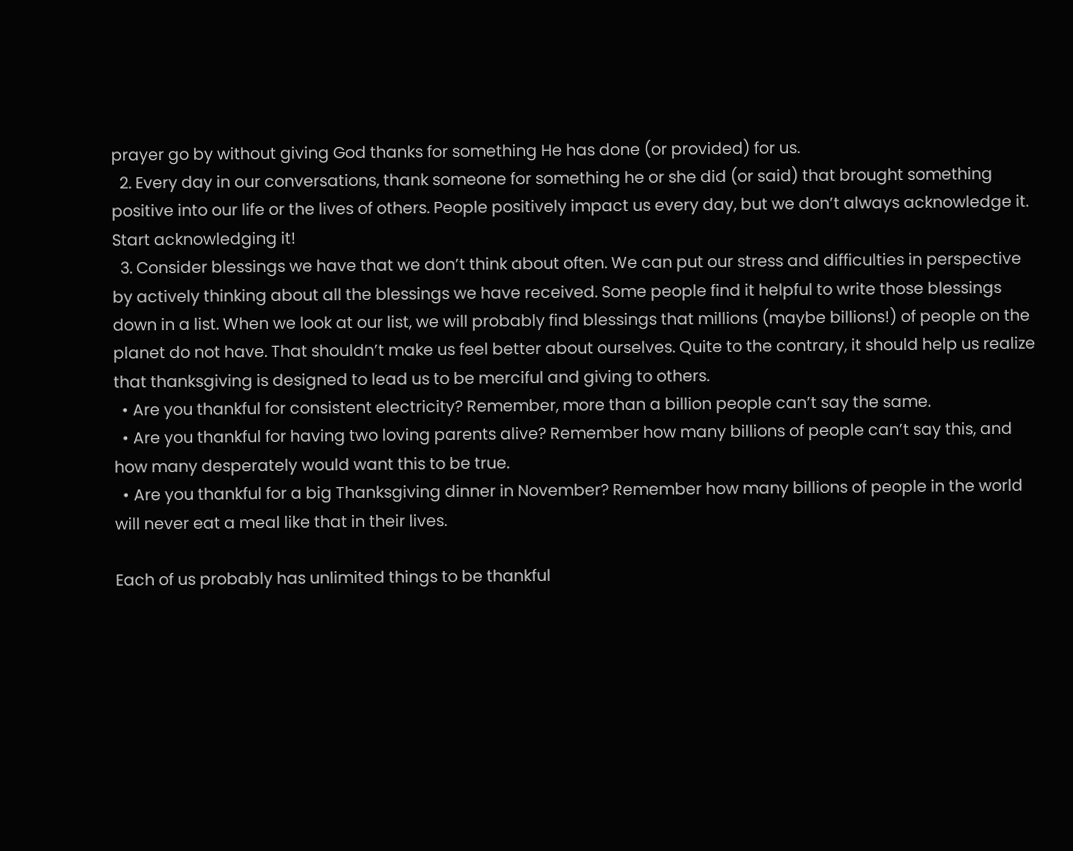prayer go by without giving God thanks for something He has done (or provided) for us.
  2. Every day in our conversations, thank someone for something he or she did (or said) that brought something positive into our life or the lives of others. People positively impact us every day, but we don’t always acknowledge it. Start acknowledging it!
  3. Consider blessings we have that we don’t think about often. We can put our stress and difficulties in perspective by actively thinking about all the blessings we have received. Some people find it helpful to write those blessings down in a list. When we look at our list, we will probably find blessings that millions (maybe billions!) of people on the planet do not have. That shouldn’t make us feel better about ourselves. Quite to the contrary, it should help us realize that thanksgiving is designed to lead us to be merciful and giving to others.
  • Are you thankful for consistent electricity? Remember, more than a billion people can’t say the same.
  • Are you thankful for having two loving parents alive? Remember how many billions of people can’t say this, and how many desperately would want this to be true.
  • Are you thankful for a big Thanksgiving dinner in November? Remember how many billions of people in the world will never eat a meal like that in their lives.

Each of us probably has unlimited things to be thankful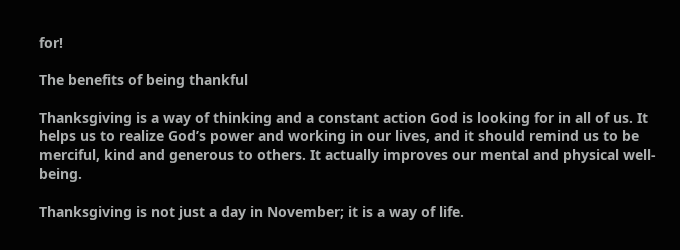for!

The benefits of being thankful

Thanksgiving is a way of thinking and a constant action God is looking for in all of us. It helps us to realize God’s power and working in our lives, and it should remind us to be merciful, kind and generous to others. It actually improves our mental and physical well-being.

Thanksgiving is not just a day in November; it is a way of life.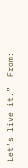Let’s live it.”  From: